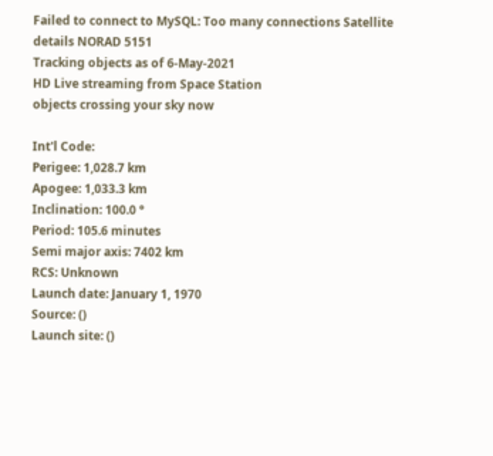Failed to connect to MySQL: Too many connections Satellite details NORAD 5151
Tracking objects as of 6-May-2021
HD Live streaming from Space Station
objects crossing your sky now

Int'l Code:
Perigee: 1,028.7 km
Apogee: 1,033.3 km
Inclination: 100.0 °
Period: 105.6 minutes
Semi major axis: 7402 km
RCS: Unknown
Launch date: January 1, 1970
Source: ()
Launch site: ()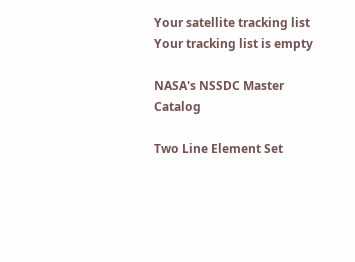Your satellite tracking list
Your tracking list is empty

NASA's NSSDC Master Catalog

Two Line Element Set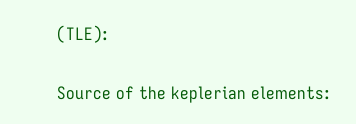(TLE):

Source of the keplerian elements: